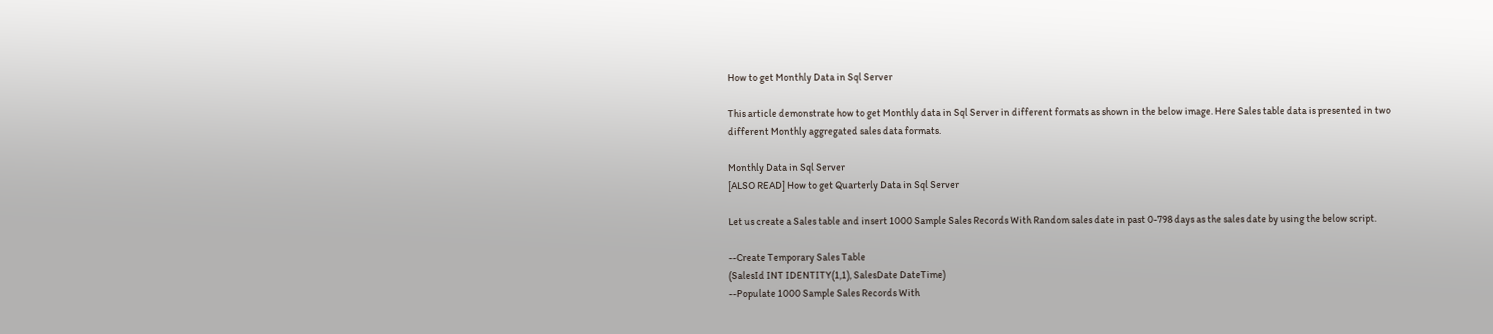How to get Monthly Data in Sql Server

This article demonstrate how to get Monthly data in Sql Server in different formats as shown in the below image. Here Sales table data is presented in two different Monthly aggregated sales data formats.

Monthly Data in Sql Server
[ALSO READ] How to get Quarterly Data in Sql Server

Let us create a Sales table and insert 1000 Sample Sales Records With Random sales date in past 0-798 days as the sales date by using the below script.

--Create Temporary Sales Table
(SalesId INT IDENTITY(1,1), SalesDate DateTime)
--Populate 1000 Sample Sales Records With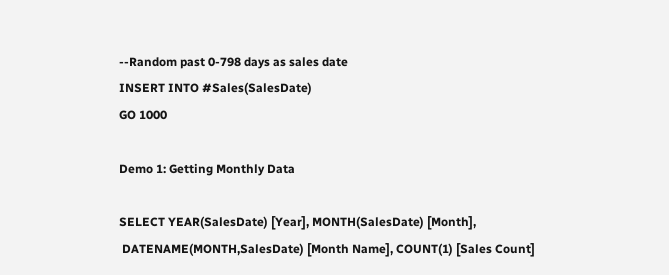--Random past 0-798 days as sales date
INSERT INTO #Sales(SalesDate)
GO 1000

Demo 1: Getting Monthly Data

SELECT YEAR(SalesDate) [Year], MONTH(SalesDate) [Month],
 DATENAME(MONTH,SalesDate) [Month Name], COUNT(1) [Sales Count]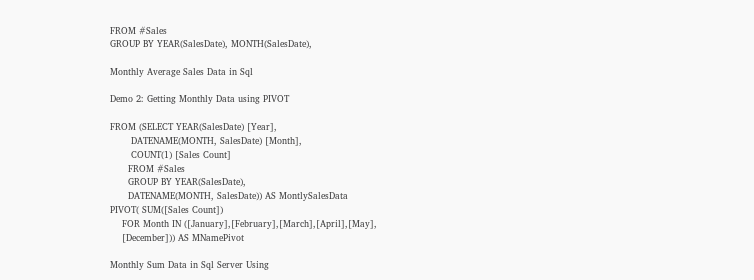FROM #Sales
GROUP BY YEAR(SalesDate), MONTH(SalesDate),

Monthly Average Sales Data in Sql

Demo 2: Getting Monthly Data using PIVOT

FROM (SELECT YEAR(SalesDate) [Year],
       DATENAME(MONTH, SalesDate) [Month],
       COUNT(1) [Sales Count]
      FROM #Sales
      GROUP BY YEAR(SalesDate),
      DATENAME(MONTH, SalesDate)) AS MontlySalesData
PIVOT( SUM([Sales Count])
    FOR Month IN ([January],[February],[March],[April],[May],
    [December])) AS MNamePivot

Monthly Sum Data in Sql Server Using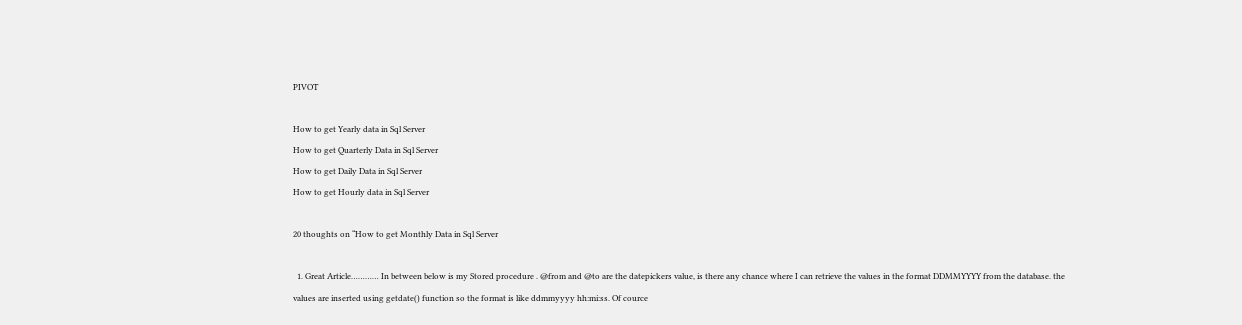PIVOT

How to get Yearly data in Sql Server
How to get Quarterly Data in Sql Server
How to get Daily Data in Sql Server
How to get Hourly data in Sql Server

20 thoughts on “How to get Monthly Data in Sql Server

  1. Great Article………… In between below is my Stored procedure . @from and @to are the datepickers value, is there any chance where I can retrieve the values in the format DDMMYYYY from the database. the values are inserted using getdate() function so the format is like ddmmyyyy hh:mi:ss. Of cource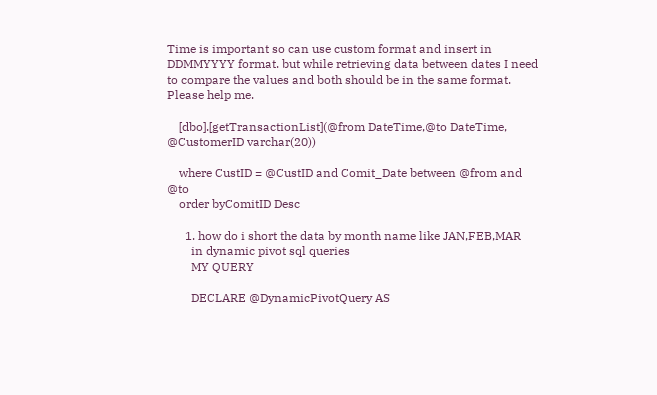Time is important so can use custom format and insert in DDMMYYYY format. but while retrieving data between dates I need to compare the values and both should be in the same format. Please help me.

    [dbo].[getTransactionList](@from DateTime,@to DateTime, @CustomerID varchar(20))

    where CustID = @CustID and Comit_Date between @from and @to
    order byComitID Desc

      1. how do i short the data by month name like JAN,FEB,MAR
        in dynamic pivot sql queries
        MY QUERY

        DECLARE @DynamicPivotQuery AS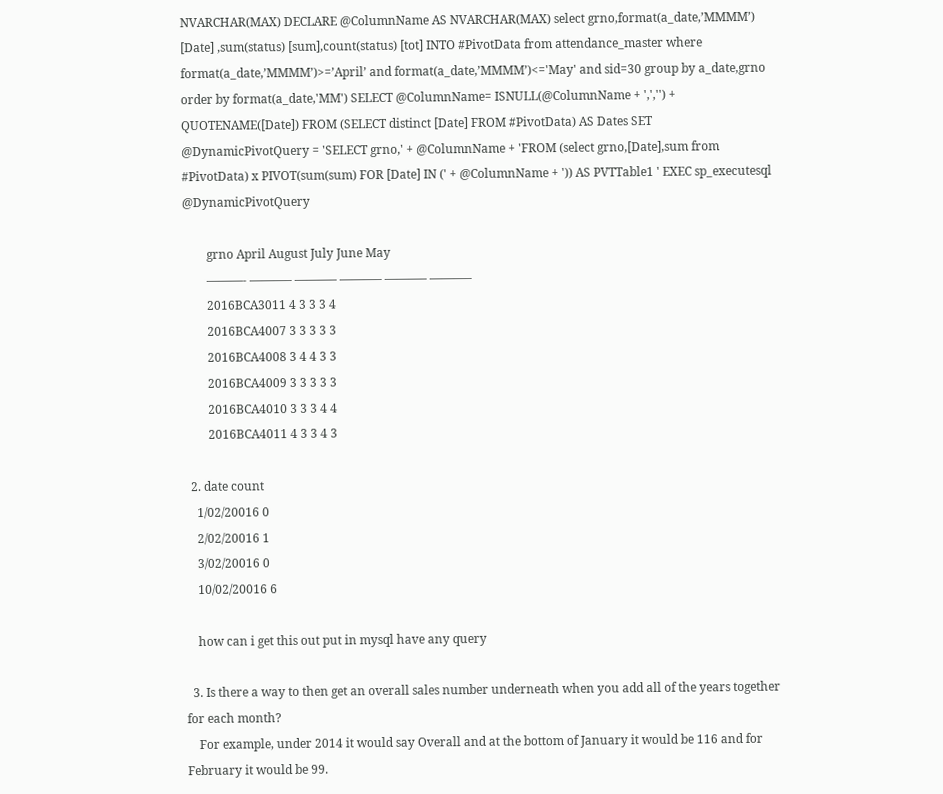NVARCHAR(MAX) DECLARE @ColumnName AS NVARCHAR(MAX) select grno,format(a_date,’MMMM’) [Date] ,sum(status) [sum],count(status) [tot] INTO #PivotData from attendance_master where format(a_date,’MMMM’)>=’April’ and format(a_date,’MMMM’)<='May' and sid=30 group by a_date,grno order by format(a_date,'MM') SELECT @ColumnName= ISNULL(@ColumnName + ',','') + QUOTENAME([Date]) FROM (SELECT distinct [Date] FROM #PivotData) AS Dates SET @DynamicPivotQuery = 'SELECT grno,' + @ColumnName + 'FROM (select grno,[Date],sum from #PivotData) x PIVOT(sum(sum) FOR [Date] IN (' + @ColumnName + ')) AS PVTTable1 ' EXEC sp_executesql @DynamicPivotQuery

        grno April August July June May
        ———- ———– ———– ———– ———– ———–
        2016BCA3011 4 3 3 3 4
        2016BCA4007 3 3 3 3 3
        2016BCA4008 3 4 4 3 3
        2016BCA4009 3 3 3 3 3
        2016BCA4010 3 3 3 4 4
        2016BCA4011 4 3 3 4 3

  2. date count
    1/02/20016 0
    2/02/20016 1
    3/02/20016 0
    10/02/20016 6

    how can i get this out put in mysql have any query

  3. Is there a way to then get an overall sales number underneath when you add all of the years together for each month?
    For example, under 2014 it would say Overall and at the bottom of January it would be 116 and for February it would be 99.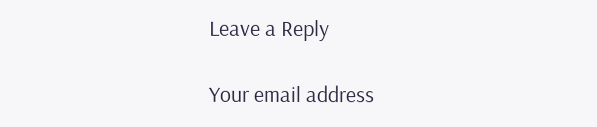Leave a Reply

Your email address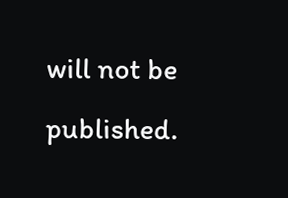will not be published.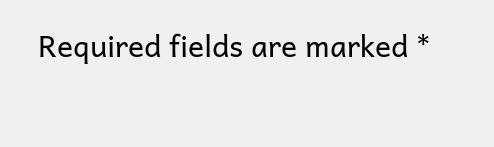Required fields are marked *